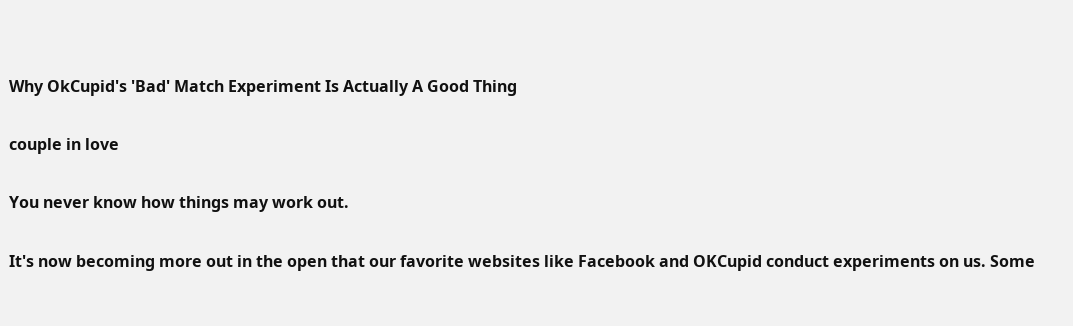Why OkCupid's 'Bad' Match Experiment Is Actually A Good Thing

couple in love

You never know how things may work out.

It's now becoming more out in the open that our favorite websites like Facebook and OKCupid conduct experiments on us. Some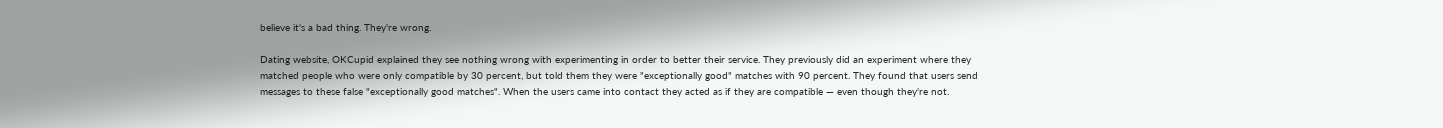believe it's a bad thing. They're wrong.

Dating website, OKCupid explained they see nothing wrong with experimenting in order to better their service. They previously did an experiment where they matched people who were only compatible by 30 percent, but told them they were "exceptionally good" matches with 90 percent. They found that users send messages to these false "exceptionally good matches". When the users came into contact they acted as if they are compatible — even though they're not.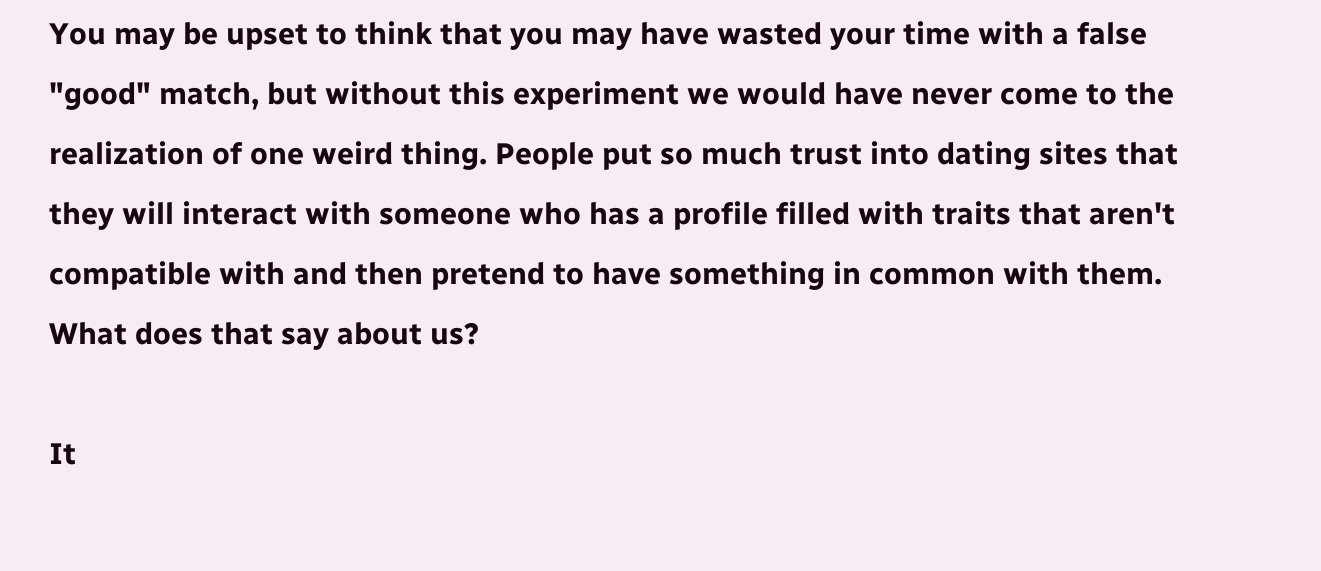You may be upset to think that you may have wasted your time with a false "good" match, but without this experiment we would have never come to the realization of one weird thing. People put so much trust into dating sites that they will interact with someone who has a profile filled with traits that aren't compatible with and then pretend to have something in common with them. What does that say about us?

It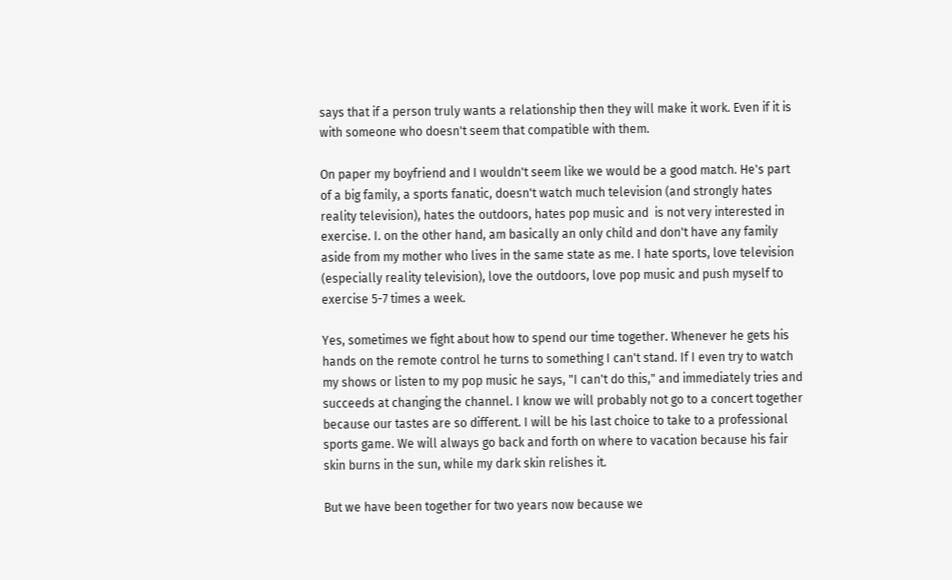says that if a person truly wants a relationship then they will make it work. Even if it is with someone who doesn't seem that compatible with them.

On paper my boyfriend and I wouldn't seem like we would be a good match. He's part of a big family, a sports fanatic, doesn't watch much television (and strongly hates reality television), hates the outdoors, hates pop music and  is not very interested in exercise. I. on the other hand, am basically an only child and don't have any family aside from my mother who lives in the same state as me. I hate sports, love television (especially reality television), love the outdoors, love pop music and push myself to exercise 5-7 times a week.

Yes, sometimes we fight about how to spend our time together. Whenever he gets his hands on the remote control he turns to something I can't stand. If I even try to watch my shows or listen to my pop music he says, "I can't do this," and immediately tries and succeeds at changing the channel. I know we will probably not go to a concert together because our tastes are so different. I will be his last choice to take to a professional sports game. We will always go back and forth on where to vacation because his fair skin burns in the sun, while my dark skin relishes it.

But we have been together for two years now because we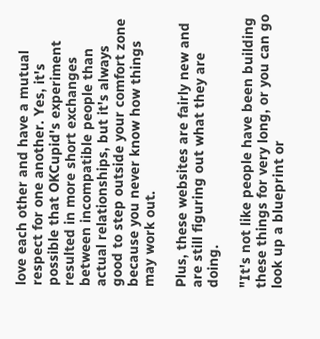love each other and have a mutual respect for one another. Yes, it's possible that OKCupid's experiment resulted in more short exchanges between incompatible people than actual relationships, but it's always good to step outside your comfort zone because you never know how things may work out.

Plus, these websites are fairly new and are still figuring out what they are doing.

"It's not like people have been building these things for very long, or you can go look up a blueprint or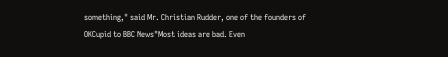something," said Mr. Christian Rudder, one of the founders of OKCupid to BBC News"Most ideas are bad. Even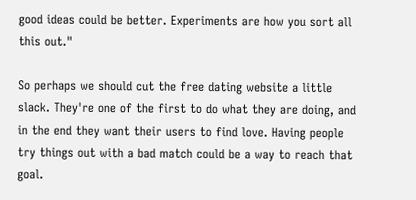good ideas could be better. Experiments are how you sort all this out."

So perhaps we should cut the free dating website a little slack. They're one of the first to do what they are doing, and in the end they want their users to find love. Having people try things out with a bad match could be a way to reach that goal.